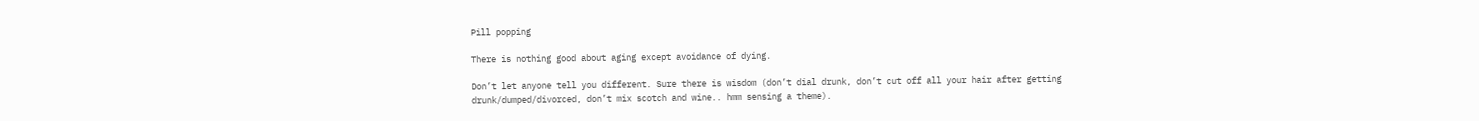Pill popping

There is nothing good about aging except avoidance of dying.

Don’t let anyone tell you different. Sure there is wisdom (don’t dial drunk, don’t cut off all your hair after getting drunk/dumped/divorced, don’t mix scotch and wine.. hmm sensing a theme).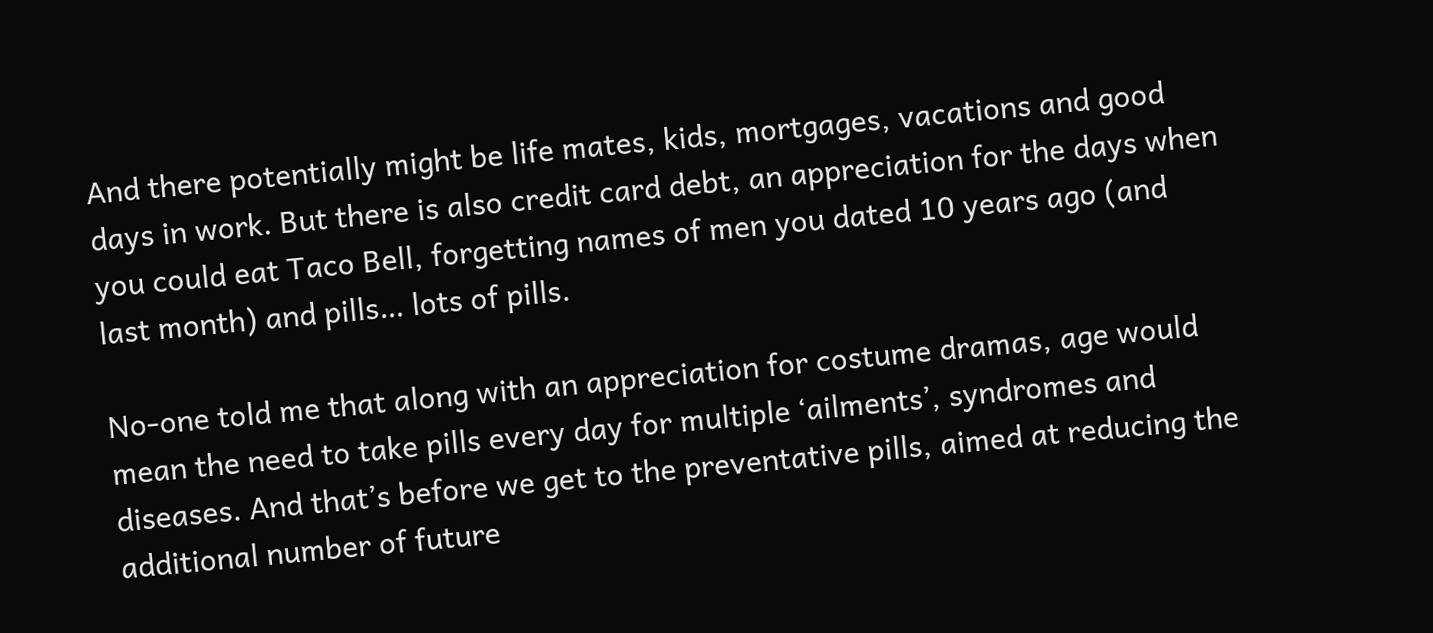And there potentially might be life mates, kids, mortgages, vacations and good days in work. But there is also credit card debt, an appreciation for the days when you could eat Taco Bell, forgetting names of men you dated 10 years ago (and last month) and pills… lots of pills.

No-one told me that along with an appreciation for costume dramas, age would mean the need to take pills every day for multiple ‘ailments’, syndromes and diseases. And that’s before we get to the preventative pills, aimed at reducing the additional number of future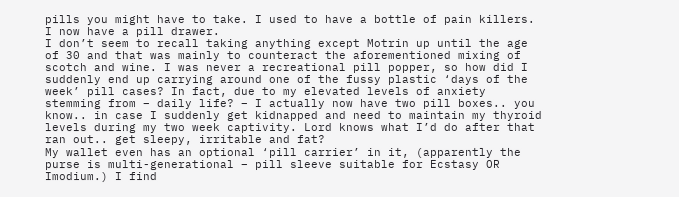pills you might have to take. I used to have a bottle of pain killers. I now have a pill drawer.
I don’t seem to recall taking anything except Motrin up until the age of 30 and that was mainly to counteract the aforementioned mixing of scotch and wine. I was never a recreational pill popper, so how did I suddenly end up carrying around one of the fussy plastic ‘days of the week’ pill cases? In fact, due to my elevated levels of anxiety stemming from – daily life? – I actually now have two pill boxes.. you know.. in case I suddenly get kidnapped and need to maintain my thyroid levels during my two week captivity. Lord knows what I’d do after that ran out.. get sleepy, irritable and fat?
My wallet even has an optional ‘pill carrier’ in it, (apparently the purse is multi-generational – pill sleeve suitable for Ecstasy OR Imodium.) I find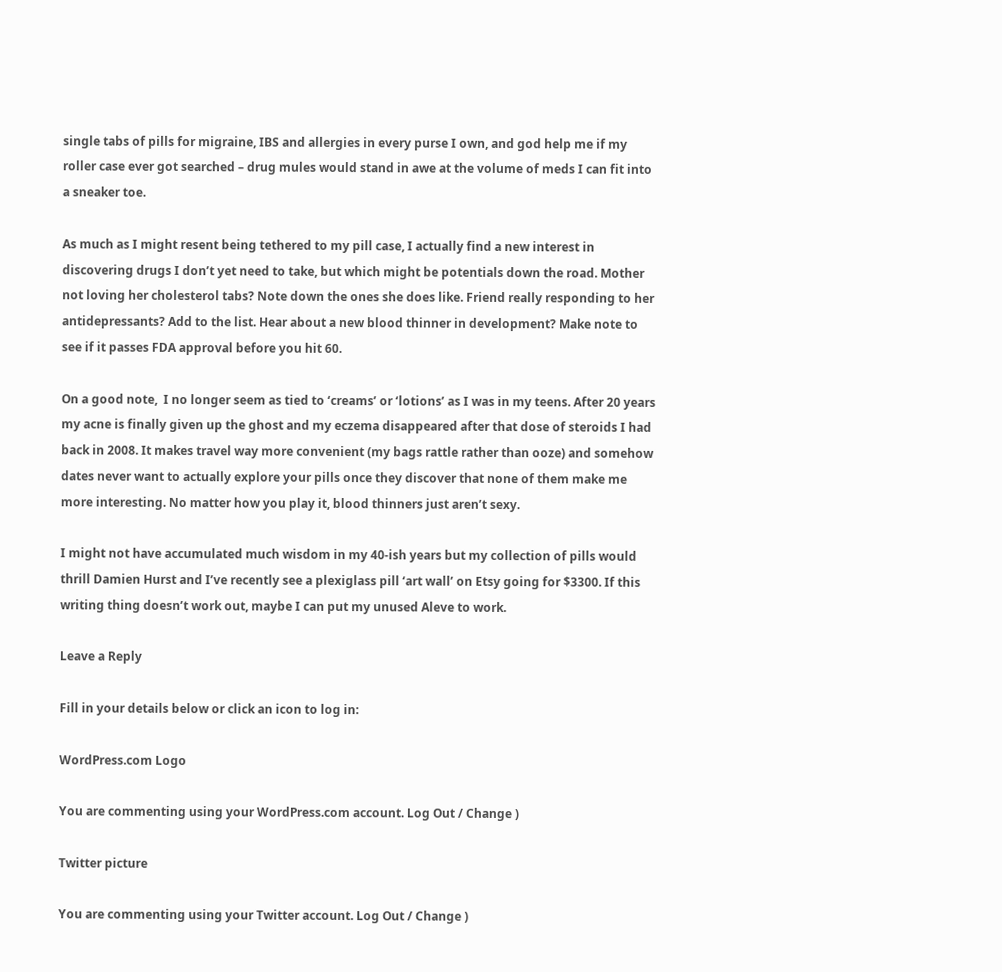single tabs of pills for migraine, IBS and allergies in every purse I own, and god help me if my roller case ever got searched – drug mules would stand in awe at the volume of meds I can fit into a sneaker toe.

As much as I might resent being tethered to my pill case, I actually find a new interest in discovering drugs I don’t yet need to take, but which might be potentials down the road. Mother not loving her cholesterol tabs? Note down the ones she does like. Friend really responding to her antidepressants? Add to the list. Hear about a new blood thinner in development? Make note to see if it passes FDA approval before you hit 60.

On a good note,  I no longer seem as tied to ‘creams’ or ‘lotions’ as I was in my teens. After 20 years my acne is finally given up the ghost and my eczema disappeared after that dose of steroids I had back in 2008. It makes travel way more convenient (my bags rattle rather than ooze) and somehow dates never want to actually explore your pills once they discover that none of them make me more interesting. No matter how you play it, blood thinners just aren’t sexy.

I might not have accumulated much wisdom in my 40-ish years but my collection of pills would thrill Damien Hurst and I’ve recently see a plexiglass pill ‘art wall’ on Etsy going for $3300. If this writing thing doesn’t work out, maybe I can put my unused Aleve to work.

Leave a Reply

Fill in your details below or click an icon to log in:

WordPress.com Logo

You are commenting using your WordPress.com account. Log Out / Change )

Twitter picture

You are commenting using your Twitter account. Log Out / Change )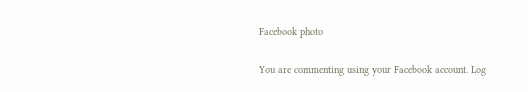Facebook photo

You are commenting using your Facebook account. Log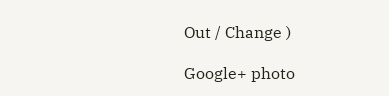Out / Change )

Google+ photo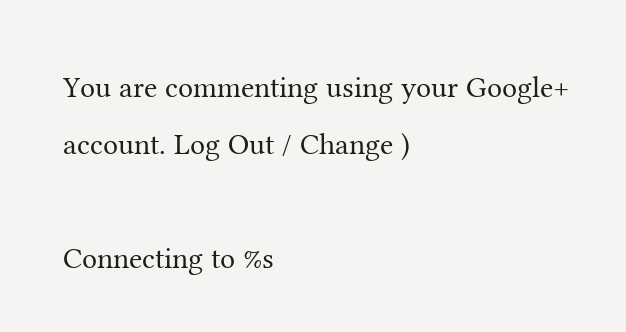You are commenting using your Google+ account. Log Out / Change )

Connecting to %s